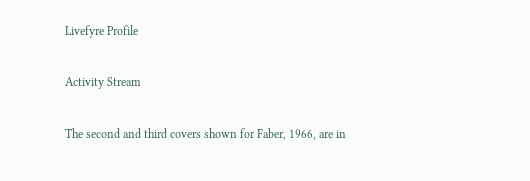Livefyre Profile

Activity Stream

The second and third covers shown for Faber, 1966, are in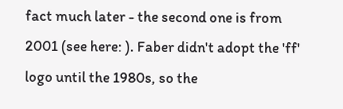fact much later - the second one is from 2001 (see here: ). Faber didn't adopt the 'ff' logo until the 1980s, so the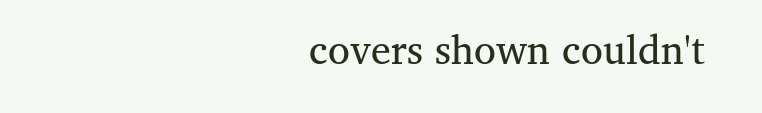covers shown couldn't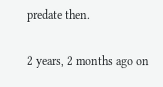predate then.

2 years, 2 months ago on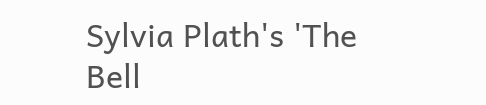Sylvia Plath's 'The Bell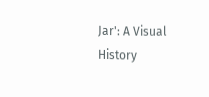Jar': A Visual History